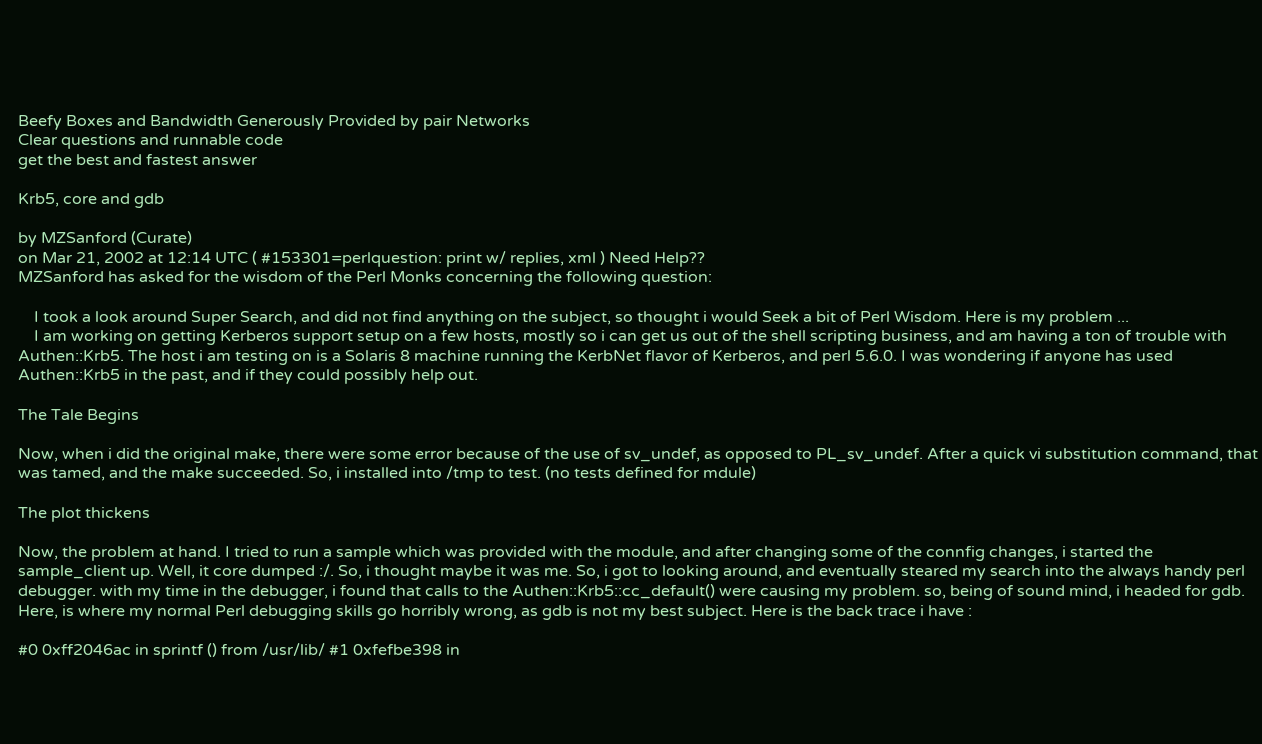Beefy Boxes and Bandwidth Generously Provided by pair Networks
Clear questions and runnable code
get the best and fastest answer

Krb5, core and gdb

by MZSanford (Curate)
on Mar 21, 2002 at 12:14 UTC ( #153301=perlquestion: print w/ replies, xml ) Need Help??
MZSanford has asked for the wisdom of the Perl Monks concerning the following question:

    I took a look around Super Search, and did not find anything on the subject, so thought i would Seek a bit of Perl Wisdom. Here is my problem ...
    I am working on getting Kerberos support setup on a few hosts, mostly so i can get us out of the shell scripting business, and am having a ton of trouble with Authen::Krb5. The host i am testing on is a Solaris 8 machine running the KerbNet flavor of Kerberos, and perl 5.6.0. I was wondering if anyone has used Authen::Krb5 in the past, and if they could possibly help out.

The Tale Begins

Now, when i did the original make, there were some error because of the use of sv_undef, as opposed to PL_sv_undef. After a quick vi substitution command, that was tamed, and the make succeeded. So, i installed into /tmp to test. (no tests defined for mdule)

The plot thickens

Now, the problem at hand. I tried to run a sample which was provided with the module, and after changing some of the connfig changes, i started the sample_client up. Well, it core dumped :/. So, i thought maybe it was me. So, i got to looking around, and eventually steared my search into the always handy perl debugger. with my time in the debugger, i found that calls to the Authen::Krb5::cc_default() were causing my problem. so, being of sound mind, i headed for gdb. Here, is where my normal Perl debugging skills go horribly wrong, as gdb is not my best subject. Here is the back trace i have :

#0 0xff2046ac in sprintf () from /usr/lib/ #1 0xfefbe398 in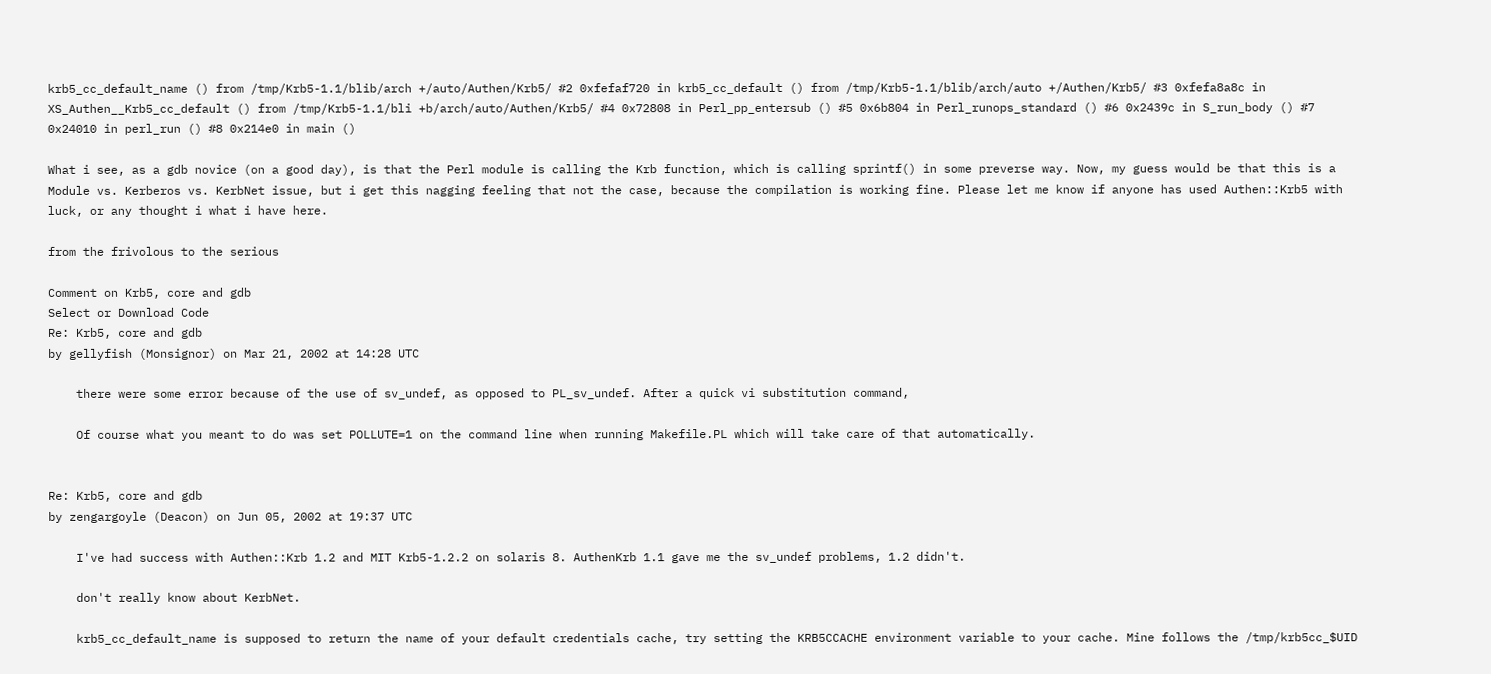krb5_cc_default_name () from /tmp/Krb5-1.1/blib/arch +/auto/Authen/Krb5/ #2 0xfefaf720 in krb5_cc_default () from /tmp/Krb5-1.1/blib/arch/auto +/Authen/Krb5/ #3 0xfefa8a8c in XS_Authen__Krb5_cc_default () from /tmp/Krb5-1.1/bli +b/arch/auto/Authen/Krb5/ #4 0x72808 in Perl_pp_entersub () #5 0x6b804 in Perl_runops_standard () #6 0x2439c in S_run_body () #7 0x24010 in perl_run () #8 0x214e0 in main ()

What i see, as a gdb novice (on a good day), is that the Perl module is calling the Krb function, which is calling sprintf() in some preverse way. Now, my guess would be that this is a Module vs. Kerberos vs. KerbNet issue, but i get this nagging feeling that not the case, because the compilation is working fine. Please let me know if anyone has used Authen::Krb5 with luck, or any thought i what i have here.

from the frivolous to the serious

Comment on Krb5, core and gdb
Select or Download Code
Re: Krb5, core and gdb
by gellyfish (Monsignor) on Mar 21, 2002 at 14:28 UTC

    there were some error because of the use of sv_undef, as opposed to PL_sv_undef. After a quick vi substitution command,

    Of course what you meant to do was set POLLUTE=1 on the command line when running Makefile.PL which will take care of that automatically.


Re: Krb5, core and gdb
by zengargoyle (Deacon) on Jun 05, 2002 at 19:37 UTC

    I've had success with Authen::Krb 1.2 and MIT Krb5-1.2.2 on solaris 8. AuthenKrb 1.1 gave me the sv_undef problems, 1.2 didn't.

    don't really know about KerbNet.

    krb5_cc_default_name is supposed to return the name of your default credentials cache, try setting the KRB5CCACHE environment variable to your cache. Mine follows the /tmp/krb5cc_$UID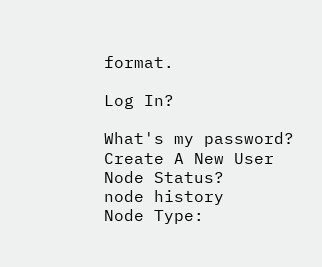format.

Log In?

What's my password?
Create A New User
Node Status?
node history
Node Type: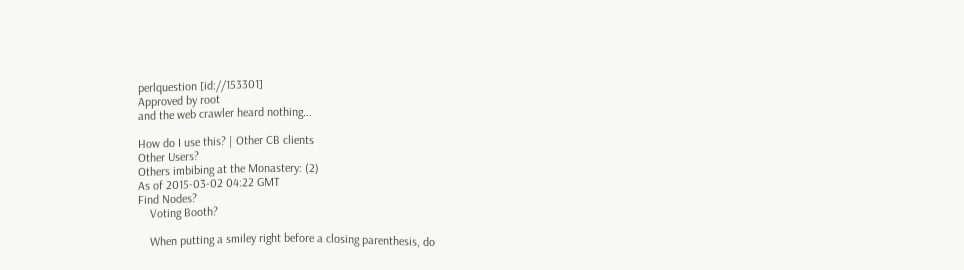perlquestion [id://153301]
Approved by root
and the web crawler heard nothing...

How do I use this? | Other CB clients
Other Users?
Others imbibing at the Monastery: (2)
As of 2015-03-02 04:22 GMT
Find Nodes?
    Voting Booth?

    When putting a smiley right before a closing parenthesis, do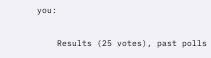you:

    Results (25 votes), past polls